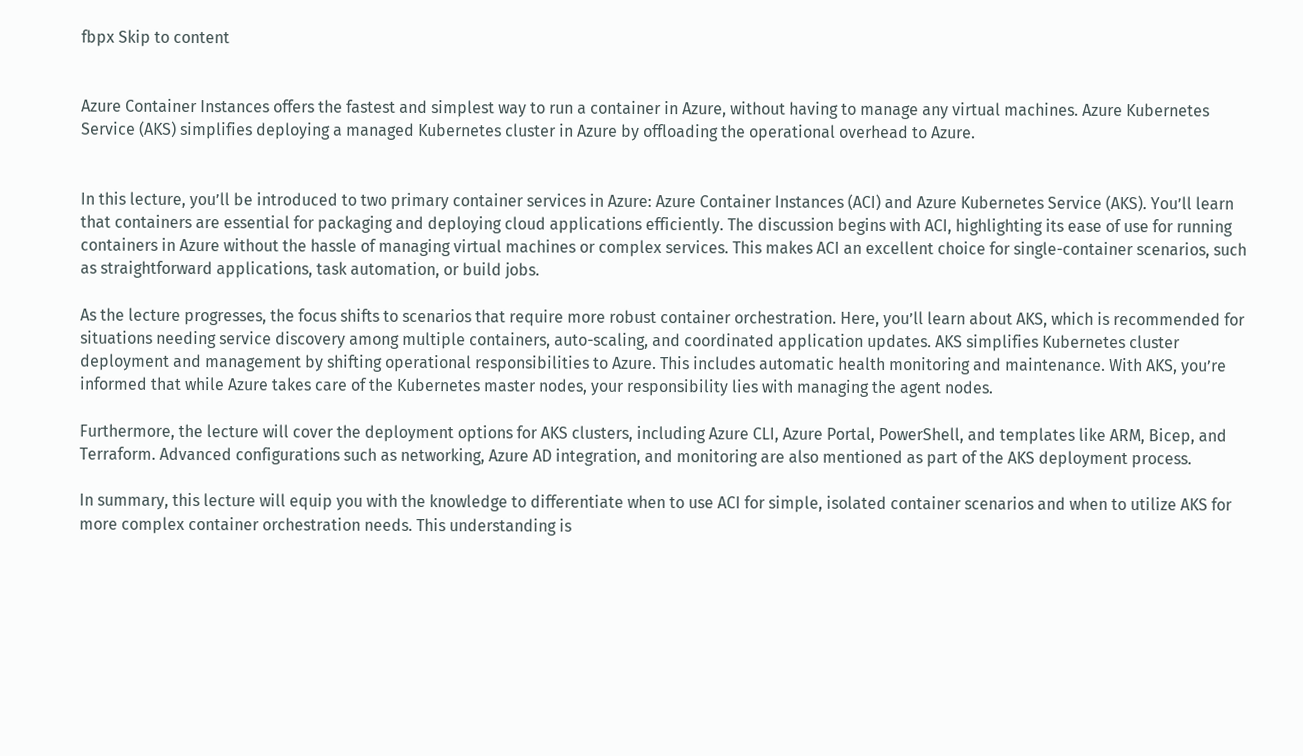fbpx Skip to content


Azure Container Instances offers the fastest and simplest way to run a container in Azure, without having to manage any virtual machines. Azure Kubernetes Service (AKS) simplifies deploying a managed Kubernetes cluster in Azure by offloading the operational overhead to Azure.


In this lecture, you’ll be introduced to two primary container services in Azure: Azure Container Instances (ACI) and Azure Kubernetes Service (AKS). You’ll learn that containers are essential for packaging and deploying cloud applications efficiently. The discussion begins with ACI, highlighting its ease of use for running containers in Azure without the hassle of managing virtual machines or complex services. This makes ACI an excellent choice for single-container scenarios, such as straightforward applications, task automation, or build jobs.

As the lecture progresses, the focus shifts to scenarios that require more robust container orchestration. Here, you’ll learn about AKS, which is recommended for situations needing service discovery among multiple containers, auto-scaling, and coordinated application updates. AKS simplifies Kubernetes cluster deployment and management by shifting operational responsibilities to Azure. This includes automatic health monitoring and maintenance. With AKS, you’re informed that while Azure takes care of the Kubernetes master nodes, your responsibility lies with managing the agent nodes.

Furthermore, the lecture will cover the deployment options for AKS clusters, including Azure CLI, Azure Portal, PowerShell, and templates like ARM, Bicep, and Terraform. Advanced configurations such as networking, Azure AD integration, and monitoring are also mentioned as part of the AKS deployment process.

In summary, this lecture will equip you with the knowledge to differentiate when to use ACI for simple, isolated container scenarios and when to utilize AKS for more complex container orchestration needs. This understanding is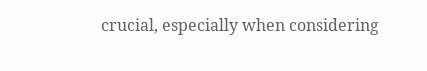crucial, especially when considering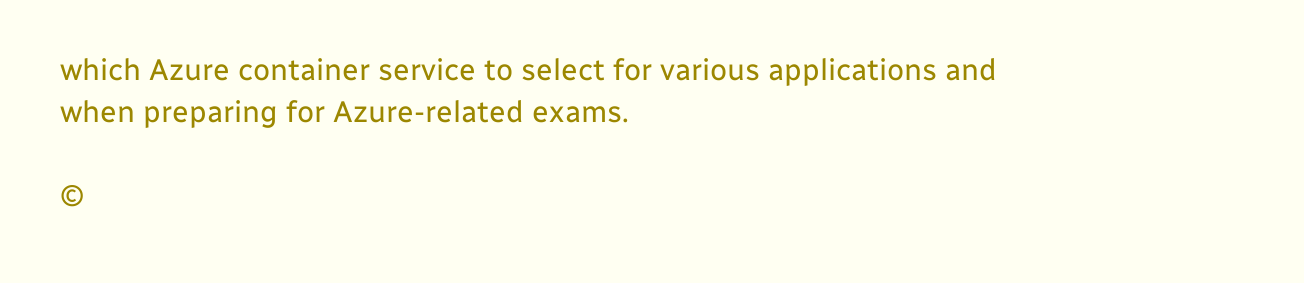which Azure container service to select for various applications and when preparing for Azure-related exams.

©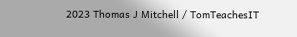2023 Thomas J Mitchell / TomTeachesIT